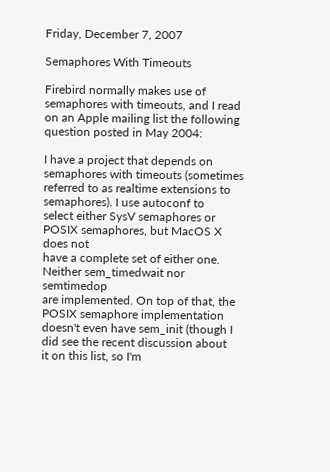Friday, December 7, 2007

Semaphores With Timeouts

Firebird normally makes use of semaphores with timeouts, and I read on an Apple mailing list the following question posted in May 2004:

I have a project that depends on semaphores with timeouts (sometimes
referred to as realtime extensions to semaphores). I use autoconf to
select either SysV semaphores or POSIX semaphores, but MacOS X does not
have a complete set of either one. Neither sem_timedwait nor semtimedop
are implemented. On top of that, the POSIX semaphore implementation
doesn't even have sem_init (though I did see the recent discussion about
it on this list, so I'm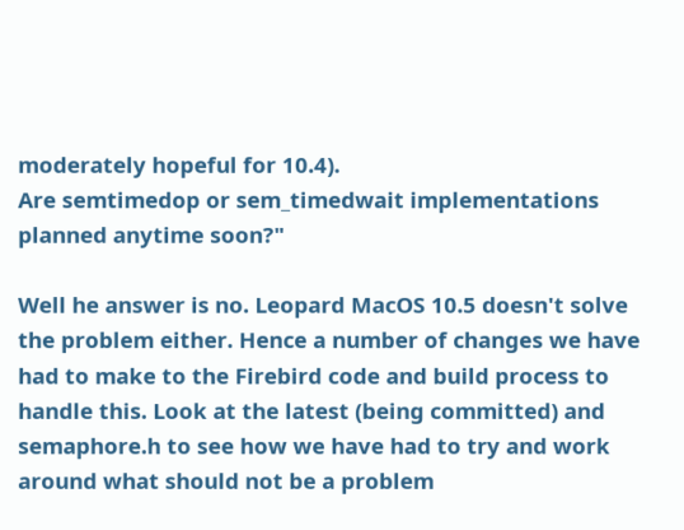moderately hopeful for 10.4).
Are semtimedop or sem_timedwait implementations planned anytime soon?"

Well he answer is no. Leopard MacOS 10.5 doesn't solve the problem either. Hence a number of changes we have had to make to the Firebird code and build process to handle this. Look at the latest (being committed) and semaphore.h to see how we have had to try and work around what should not be a problem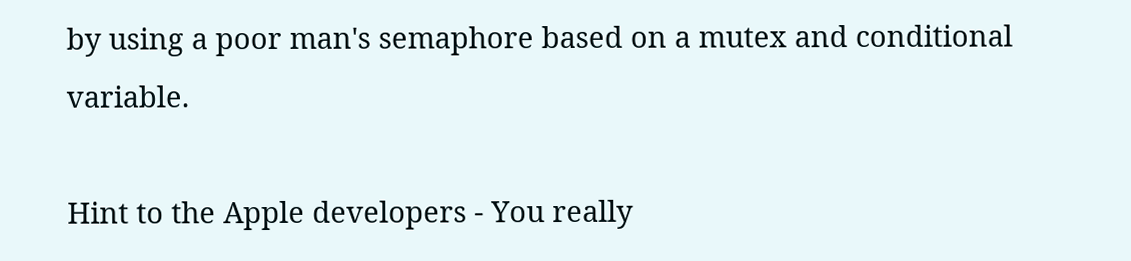by using a poor man's semaphore based on a mutex and conditional variable.

Hint to the Apple developers - You really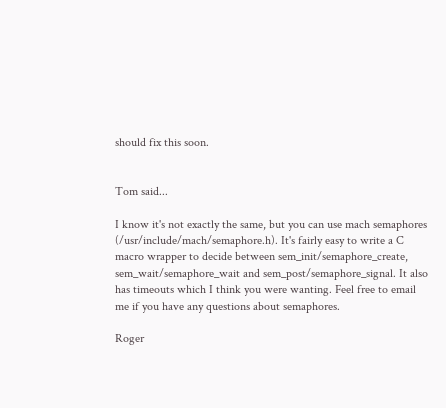should fix this soon.


Tom said...

I know it's not exactly the same, but you can use mach semaphores (/usr/include/mach/semaphore.h). It's fairly easy to write a C macro wrapper to decide between sem_init/semaphore_create, sem_wait/semaphore_wait and sem_post/semaphore_signal. It also has timeouts which I think you were wanting. Feel free to email me if you have any questions about semaphores.

Roger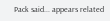Pack said... appears related